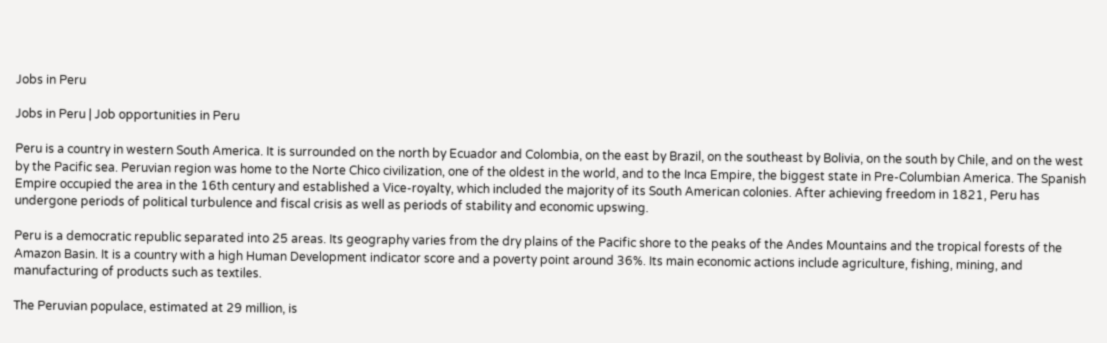Jobs in Peru

Jobs in Peru | Job opportunities in Peru

Peru is a country in western South America. It is surrounded on the north by Ecuador and Colombia, on the east by Brazil, on the southeast by Bolivia, on the south by Chile, and on the west by the Pacific sea. Peruvian region was home to the Norte Chico civilization, one of the oldest in the world, and to the Inca Empire, the biggest state in Pre-Columbian America. The Spanish Empire occupied the area in the 16th century and established a Vice-royalty, which included the majority of its South American colonies. After achieving freedom in 1821, Peru has undergone periods of political turbulence and fiscal crisis as well as periods of stability and economic upswing.

Peru is a democratic republic separated into 25 areas. Its geography varies from the dry plains of the Pacific shore to the peaks of the Andes Mountains and the tropical forests of the Amazon Basin. It is a country with a high Human Development indicator score and a poverty point around 36%. Its main economic actions include agriculture, fishing, mining, and manufacturing of products such as textiles.

The Peruvian populace, estimated at 29 million, is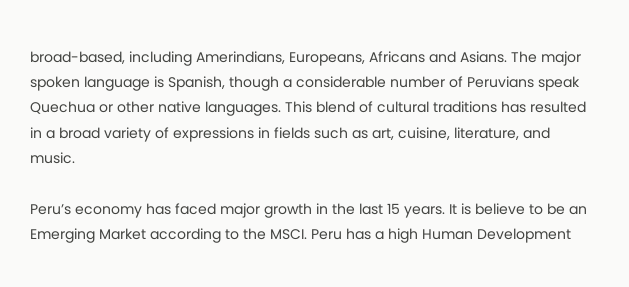broad-based, including Amerindians, Europeans, Africans and Asians. The major spoken language is Spanish, though a considerable number of Peruvians speak Quechua or other native languages. This blend of cultural traditions has resulted in a broad variety of expressions in fields such as art, cuisine, literature, and music.

Peru’s economy has faced major growth in the last 15 years. It is believe to be an Emerging Market according to the MSCI. Peru has a high Human Development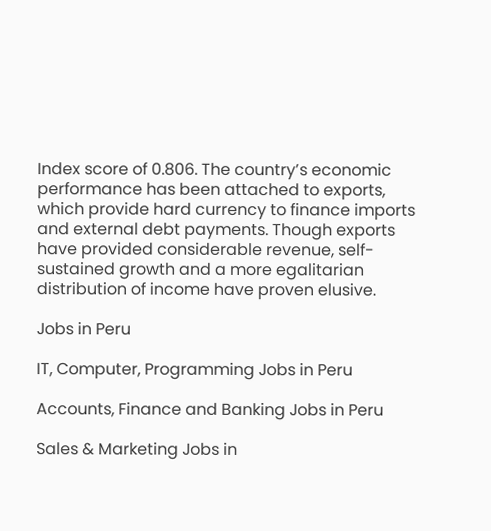Index score of 0.806. The country’s economic performance has been attached to exports, which provide hard currency to finance imports and external debt payments. Though exports have provided considerable revenue, self-sustained growth and a more egalitarian distribution of income have proven elusive.

Jobs in Peru

IT, Computer, Programming Jobs in Peru

Accounts, Finance and Banking Jobs in Peru

Sales & Marketing Jobs in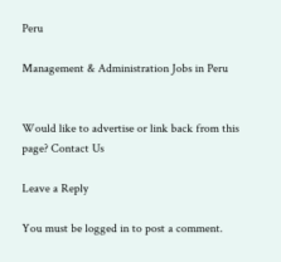Peru

Management & Administration Jobs in Peru


Would like to advertise or link back from this page? Contact Us

Leave a Reply

You must be logged in to post a comment.